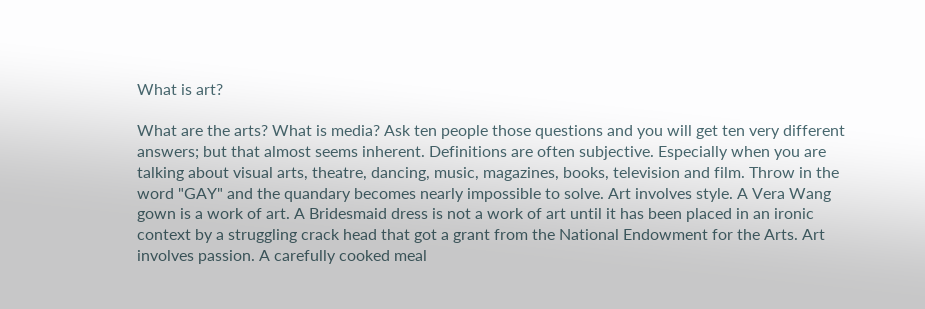What is art?

What are the arts? What is media? Ask ten people those questions and you will get ten very different answers; but that almost seems inherent. Definitions are often subjective. Especially when you are talking about visual arts, theatre, dancing, music, magazines, books, television and film. Throw in the word "GAY" and the quandary becomes nearly impossible to solve. Art involves style. A Vera Wang gown is a work of art. A Bridesmaid dress is not a work of art until it has been placed in an ironic context by a struggling crack head that got a grant from the National Endowment for the Arts. Art involves passion. A carefully cooked meal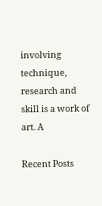involving technique, research and skill is a work of art. A

Recent Posts